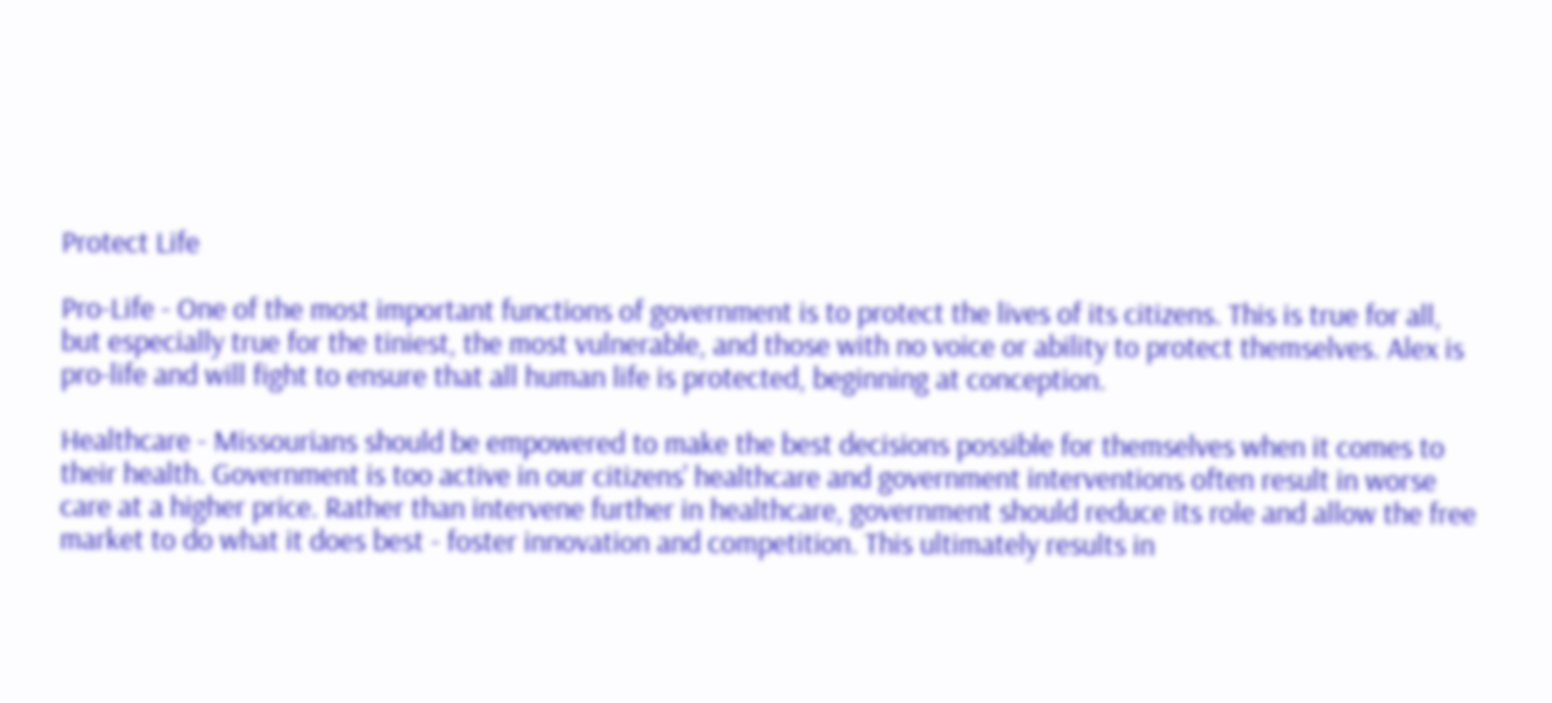Protect Life

Pro-Life - One of the most important functions of government is to protect the lives of its citizens. This is true for all, but especially true for the tiniest, the most vulnerable, and those with no voice or ability to protect themselves. Alex is pro-life and will fight to ensure that all human life is protected, beginning at conception.

Healthcare - Missourians should be empowered to make the best decisions possible for themselves when it comes to their health. Government is too active in our citizens’ healthcare and government interventions often result in worse care at a higher price. Rather than intervene further in healthcare, government should reduce its role and allow the free market to do what it does best - foster innovation and competition. This ultimately results in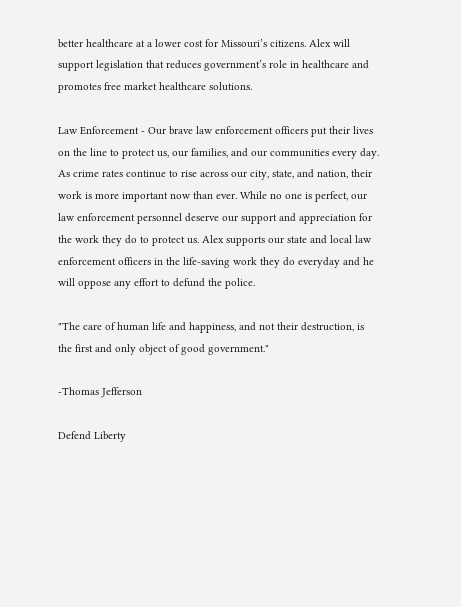better healthcare at a lower cost for Missouri’s citizens. Alex will support legislation that reduces government’s role in healthcare and promotes free market healthcare solutions.

Law Enforcement - Our brave law enforcement officers put their lives on the line to protect us, our families, and our communities every day. As crime rates continue to rise across our city, state, and nation, their work is more important now than ever. While no one is perfect, our law enforcement personnel deserve our support and appreciation for the work they do to protect us. Alex supports our state and local law enforcement officers in the life-saving work they do everyday and he will oppose any effort to defund the police.

"The care of human life and happiness, and not their destruction, is the first and only object of good government."

-Thomas Jefferson

Defend Liberty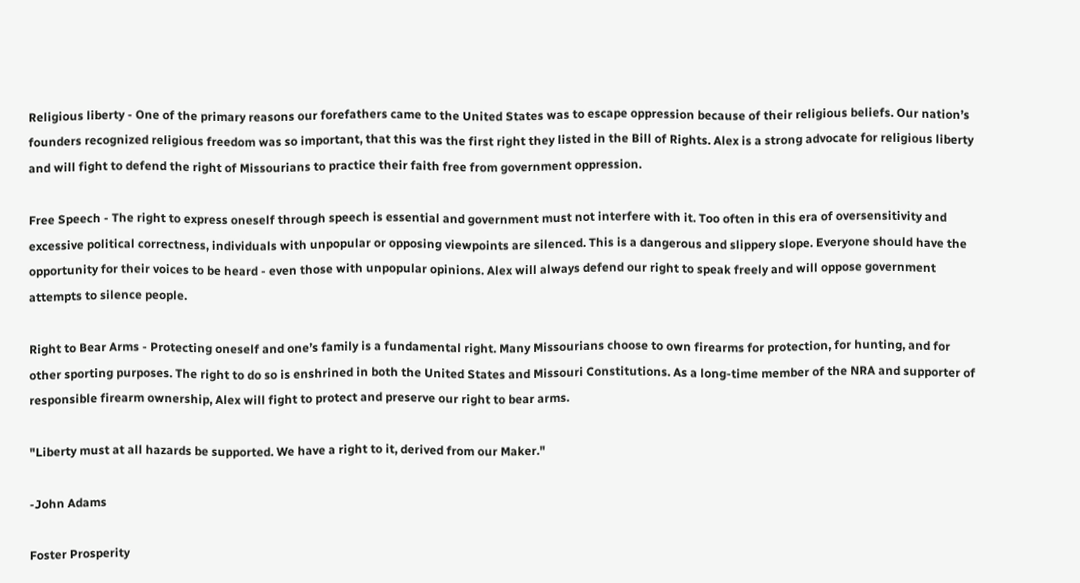Religious liberty - One of the primary reasons our forefathers came to the United States was to escape oppression because of their religious beliefs. Our nation’s founders recognized religious freedom was so important, that this was the first right they listed in the Bill of Rights. Alex is a strong advocate for religious liberty and will fight to defend the right of Missourians to practice their faith free from government oppression.

Free Speech - The right to express oneself through speech is essential and government must not interfere with it. Too often in this era of oversensitivity and excessive political correctness, individuals with unpopular or opposing viewpoints are silenced. This is a dangerous and slippery slope. Everyone should have the opportunity for their voices to be heard - even those with unpopular opinions. Alex will always defend our right to speak freely and will oppose government attempts to silence people.

Right to Bear Arms - Protecting oneself and one’s family is a fundamental right. Many Missourians choose to own firearms for protection, for hunting, and for other sporting purposes. The right to do so is enshrined in both the United States and Missouri Constitutions. As a long-time member of the NRA and supporter of responsible firearm ownership, Alex will fight to protect and preserve our right to bear arms.

"Liberty must at all hazards be supported. We have a right to it, derived from our Maker."

-John Adams

Foster Prosperity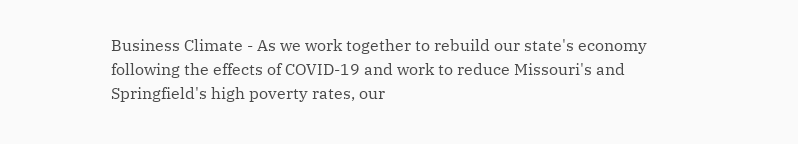Business Climate - As we work together to rebuild our state's economy following the effects of COVID-19 and work to reduce Missouri's and Springfield's high poverty rates, our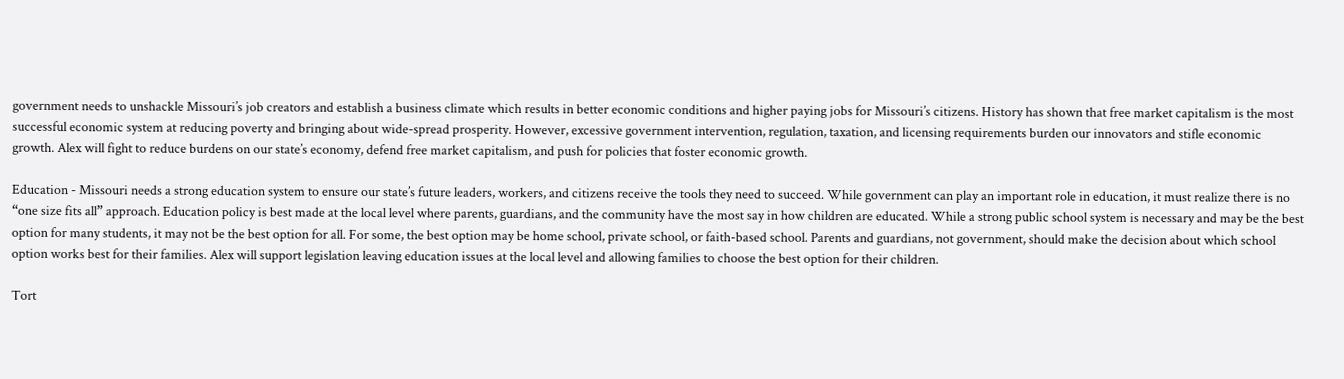government needs to unshackle Missouri’s job creators and establish a business climate which results in better economic conditions and higher paying jobs for Missouri’s citizens. History has shown that free market capitalism is the most successful economic system at reducing poverty and bringing about wide-spread prosperity. However, excessive government intervention, regulation, taxation, and licensing requirements burden our innovators and stifle economic growth. Alex will fight to reduce burdens on our state’s economy, defend free market capitalism, and push for policies that foster economic growth.

Education - Missouri needs a strong education system to ensure our state’s future leaders, workers, and citizens receive the tools they need to succeed. While government can play an important role in education, it must realize there is no “one size fits all” approach. Education policy is best made at the local level where parents, guardians, and the community have the most say in how children are educated. While a strong public school system is necessary and may be the best option for many students, it may not be the best option for all. For some, the best option may be home school, private school, or faith-based school. Parents and guardians, not government, should make the decision about which school option works best for their families. Alex will support legislation leaving education issues at the local level and allowing families to choose the best option for their children.

Tort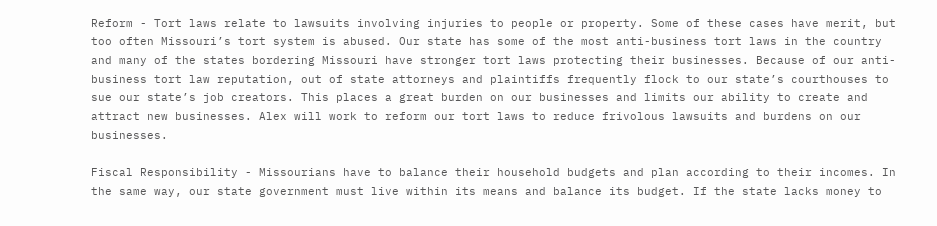Reform - Tort laws relate to lawsuits involving injuries to people or property. Some of these cases have merit, but too often Missouri’s tort system is abused. Our state has some of the most anti-business tort laws in the country and many of the states bordering Missouri have stronger tort laws protecting their businesses. Because of our anti-business tort law reputation, out of state attorneys and plaintiffs frequently flock to our state’s courthouses to sue our state’s job creators. This places a great burden on our businesses and limits our ability to create and attract new businesses. Alex will work to reform our tort laws to reduce frivolous lawsuits and burdens on our businesses.

Fiscal Responsibility - Missourians have to balance their household budgets and plan according to their incomes. In the same way, our state government must live within its means and balance its budget. If the state lacks money to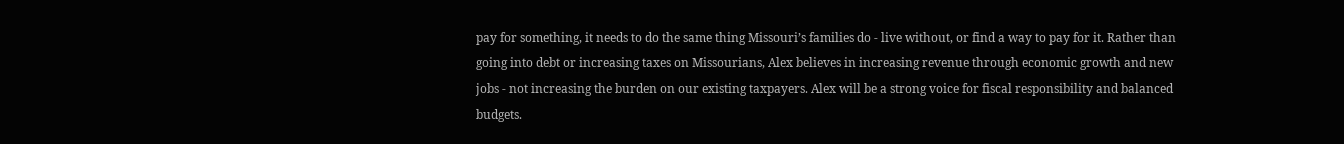pay for something, it needs to do the same thing Missouri’s families do - live without, or find a way to pay for it. Rather than going into debt or increasing taxes on Missourians, Alex believes in increasing revenue through economic growth and new jobs - not increasing the burden on our existing taxpayers. Alex will be a strong voice for fiscal responsibility and balanced budgets.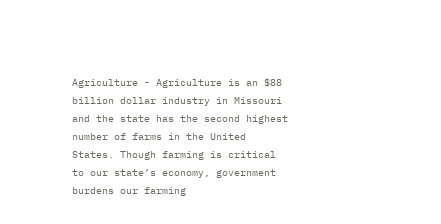Agriculture - Agriculture is an $88 billion dollar industry in Missouri and the state has the second highest number of farms in the United States. Though farming is critical to our state’s economy, government burdens our farming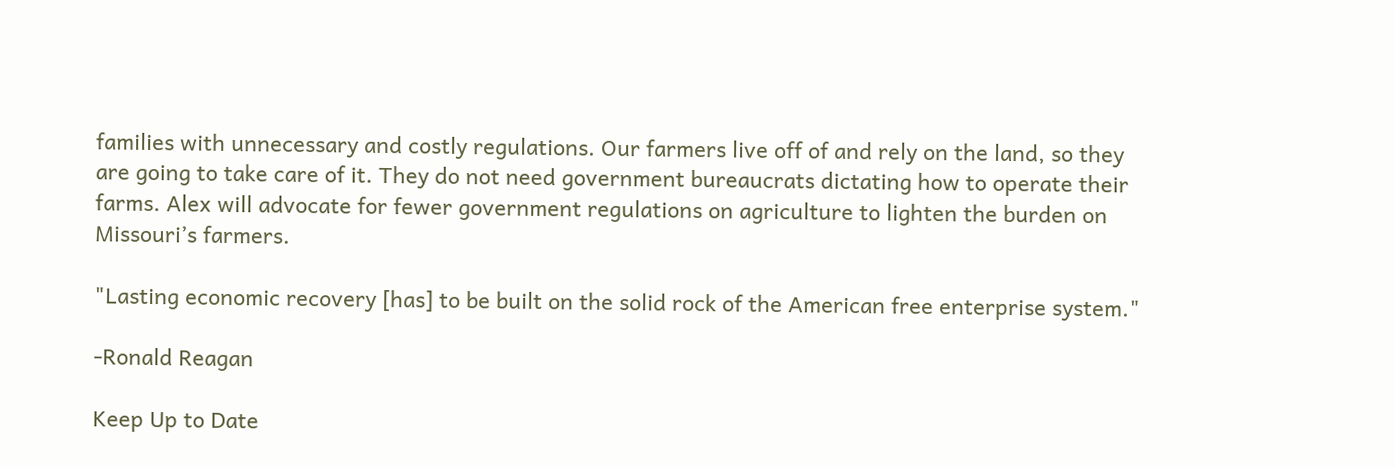families with unnecessary and costly regulations. Our farmers live off of and rely on the land, so they are going to take care of it. They do not need government bureaucrats dictating how to operate their farms. Alex will advocate for fewer government regulations on agriculture to lighten the burden on Missouri’s farmers.

"Lasting economic recovery [has] to be built on the solid rock of the American free enterprise system."

-Ronald Reagan

Keep Up to Date